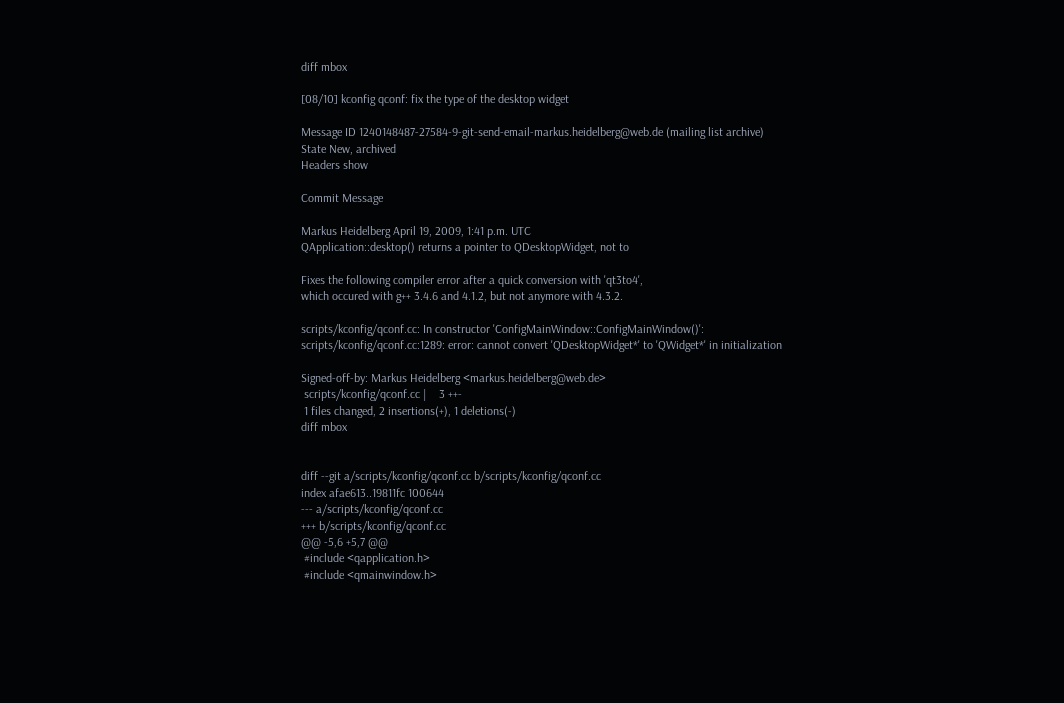diff mbox

[08/10] kconfig qconf: fix the type of the desktop widget

Message ID 1240148487-27584-9-git-send-email-markus.heidelberg@web.de (mailing list archive)
State New, archived
Headers show

Commit Message

Markus Heidelberg April 19, 2009, 1:41 p.m. UTC
QApplication::desktop() returns a pointer to QDesktopWidget, not to

Fixes the following compiler error after a quick conversion with 'qt3to4',
which occured with g++ 3.4.6 and 4.1.2, but not anymore with 4.3.2.

scripts/kconfig/qconf.cc: In constructor 'ConfigMainWindow::ConfigMainWindow()':
scripts/kconfig/qconf.cc:1289: error: cannot convert 'QDesktopWidget*' to 'QWidget*' in initialization

Signed-off-by: Markus Heidelberg <markus.heidelberg@web.de>
 scripts/kconfig/qconf.cc |    3 ++-
 1 files changed, 2 insertions(+), 1 deletions(-)
diff mbox


diff --git a/scripts/kconfig/qconf.cc b/scripts/kconfig/qconf.cc
index afae613..19811fc 100644
--- a/scripts/kconfig/qconf.cc
+++ b/scripts/kconfig/qconf.cc
@@ -5,6 +5,7 @@
 #include <qapplication.h>
 #include <qmainwindow.h>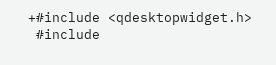+#include <qdesktopwidget.h>
 #include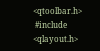<qtoolbar.h>
 #include <qlayout.h>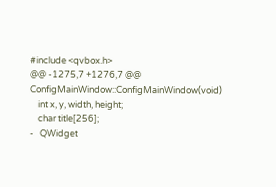#include <qvbox.h>
@@ -1275,7 +1276,7 @@  ConfigMainWindow::ConfigMainWindow(void)
    int x, y, width, height;
    char title[256];
-   QWidget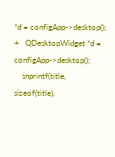*d = configApp->desktop();
+   QDesktopWidget *d = configApp->desktop();
    snprintf(title, sizeof(title),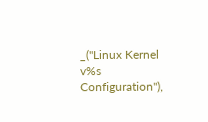_("Linux Kernel v%s Configuration"),